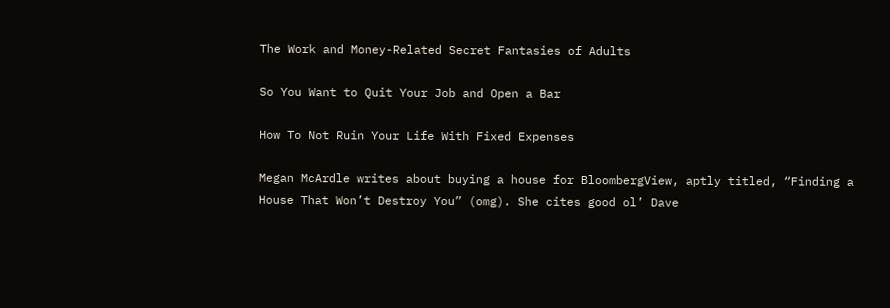The Work and Money-Related Secret Fantasies of Adults

So You Want to Quit Your Job and Open a Bar

How To Not Ruin Your Life With Fixed Expenses

Megan McArdle writes about buying a house for BloombergView, aptly titled, “Finding a House That Won’t Destroy You” (omg). She cites good ol’ Dave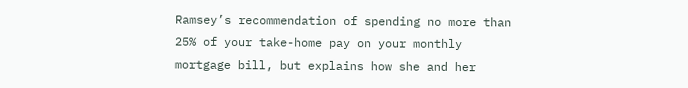Ramsey’s recommendation of spending no more than 25% of your take-home pay on your monthly mortgage bill, but explains how she and her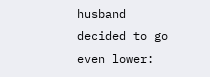husband decided to go even lower: